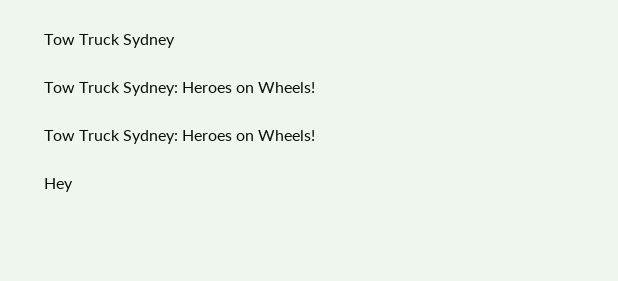Tow Truck Sydney

Tow Truck Sydney: Heroes on Wheels!

Tow Truck Sydney: Heroes on Wheels!

Hey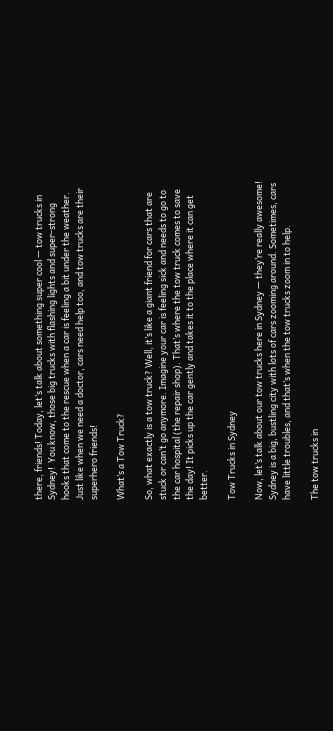there, friends! Today, let’s talk about something super cool — tow trucks in Sydney!  You know, those big trucks with flashing lights and super-strong hooks that come to the rescue when a car is feeling a bit under the weather. Just like when we need a doctor, cars need help too, and tow trucks are their superhero friends!

What’s a Tow Truck?

So, what exactly is a tow truck? Well, it’s like a giant friend for cars that are stuck or can’t go anymore. Imagine your car is feeling sick and needs to go to the car hospital (the repair shop). That’s where the tow truck comes to save the day! It picks up the car gently and takes it to the place where it can get better.

Tow Trucks in Sydney

Now, let’s talk about our tow trucks here in Sydney — they’re really awesome! Sydney is a big, bustling city with lots of cars zooming around. Sometimes, cars have little troubles, and that’s when the tow trucks zoom in to help.

The tow trucks in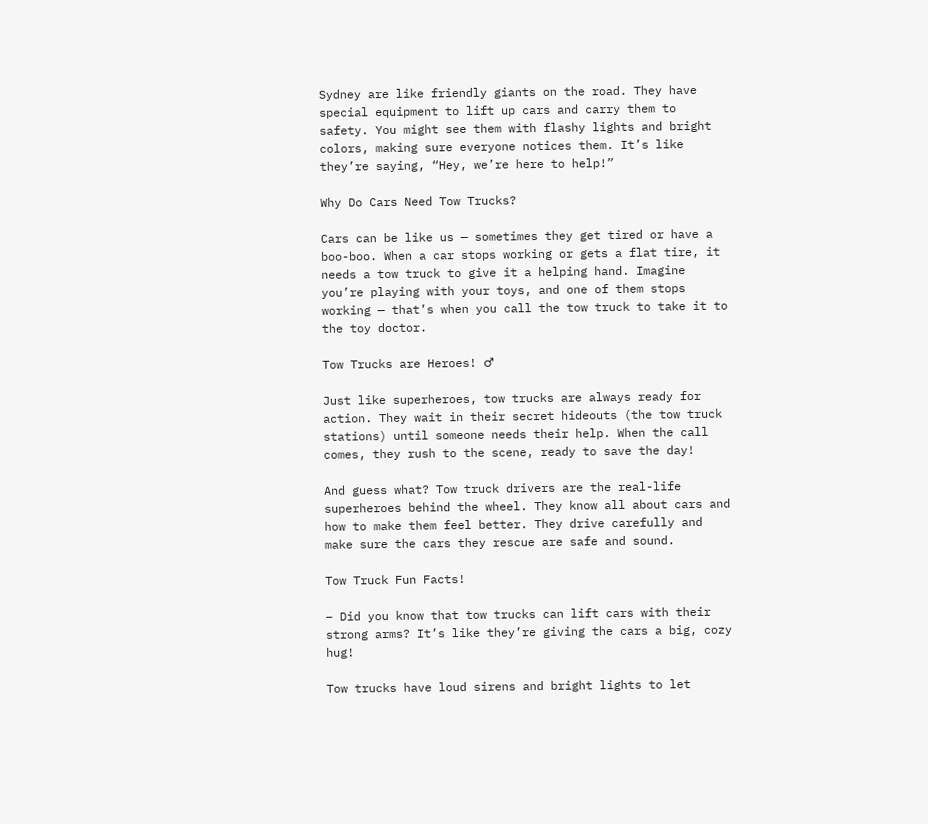Sydney are like friendly giants on the road. They have special equipment to lift up cars and carry them to safety. You might see them with flashy lights and bright colors, making sure everyone notices them. It’s like they’re saying, “Hey, we’re here to help!”

Why Do Cars Need Tow Trucks?

Cars can be like us — sometimes they get tired or have a boo-boo. When a car stops working or gets a flat tire, it needs a tow truck to give it a helping hand. Imagine you’re playing with your toys, and one of them stops working — that’s when you call the tow truck to take it to the toy doctor.

Tow Trucks are Heroes! ♂

Just like superheroes, tow trucks are always ready for action. They wait in their secret hideouts (the tow truck stations) until someone needs their help. When the call comes, they rush to the scene, ready to save the day!

And guess what? Tow truck drivers are the real-life superheroes behind the wheel. They know all about cars and how to make them feel better. They drive carefully and make sure the cars they rescue are safe and sound.

Tow Truck Fun Facts!

– Did you know that tow trucks can lift cars with their strong arms? It’s like they’re giving the cars a big, cozy hug!

Tow trucks have loud sirens and bright lights to let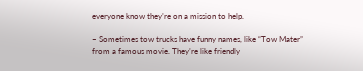everyone know they’re on a mission to help.

– Sometimes tow trucks have funny names, like “Tow Mater” from a famous movie. They’re like friendly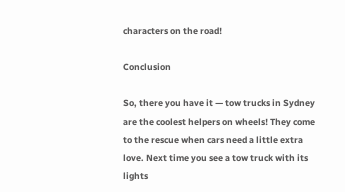characters on the road!

Conclusion

So, there you have it — tow trucks in Sydney are the coolest helpers on wheels! They come to the rescue when cars need a little extra love. Next time you see a tow truck with its lights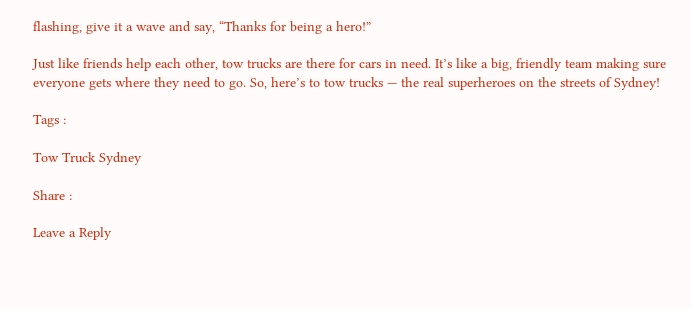flashing, give it a wave and say, “Thanks for being a hero!”

Just like friends help each other, tow trucks are there for cars in need. It’s like a big, friendly team making sure everyone gets where they need to go. So, here’s to tow trucks — the real superheroes on the streets of Sydney!

Tags :

Tow Truck Sydney

Share :

Leave a Reply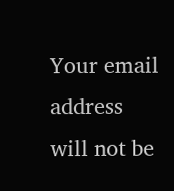Your email address will not be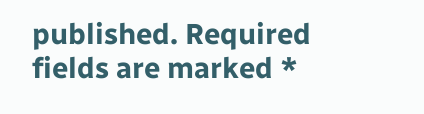published. Required fields are marked *